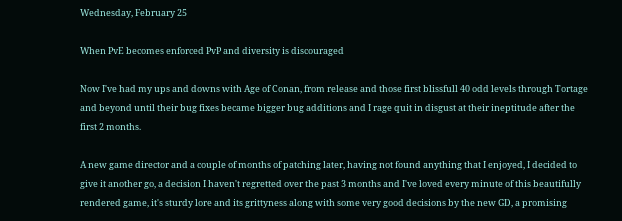Wednesday, February 25

When PvE becomes enforced PvP and diversity is discouraged

Now I've had my ups and downs with Age of Conan, from release and those first blissfull 40 odd levels through Tortage and beyond until their bug fixes became bigger bug additions and I rage quit in disgust at their ineptitude after the first 2 months.

A new game director and a couple of months of patching later, having not found anything that I enjoyed, I decided to give it another go, a decision I haven't regretted over the past 3 months and I've loved every minute of this beautifully rendered game, it's sturdy lore and its grittyness along with some very good decisions by the new GD, a promising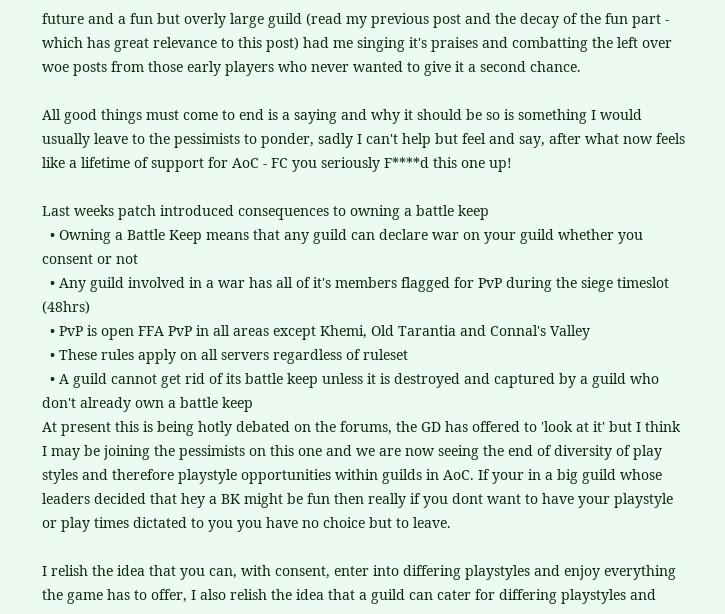future and a fun but overly large guild (read my previous post and the decay of the fun part - which has great relevance to this post) had me singing it's praises and combatting the left over woe posts from those early players who never wanted to give it a second chance.

All good things must come to end is a saying and why it should be so is something I would usually leave to the pessimists to ponder, sadly I can't help but feel and say, after what now feels like a lifetime of support for AoC - FC you seriously F****d this one up!

Last weeks patch introduced consequences to owning a battle keep
  • Owning a Battle Keep means that any guild can declare war on your guild whether you consent or not
  • Any guild involved in a war has all of it's members flagged for PvP during the siege timeslot (48hrs)
  • PvP is open FFA PvP in all areas except Khemi, Old Tarantia and Connal's Valley
  • These rules apply on all servers regardless of ruleset
  • A guild cannot get rid of its battle keep unless it is destroyed and captured by a guild who don't already own a battle keep
At present this is being hotly debated on the forums, the GD has offered to 'look at it' but I think I may be joining the pessimists on this one and we are now seeing the end of diversity of play styles and therefore playstyle opportunities within guilds in AoC. If your in a big guild whose leaders decided that hey a BK might be fun then really if you dont want to have your playstyle or play times dictated to you you have no choice but to leave.

I relish the idea that you can, with consent, enter into differing playstyles and enjoy everything the game has to offer, I also relish the idea that a guild can cater for differing playstyles and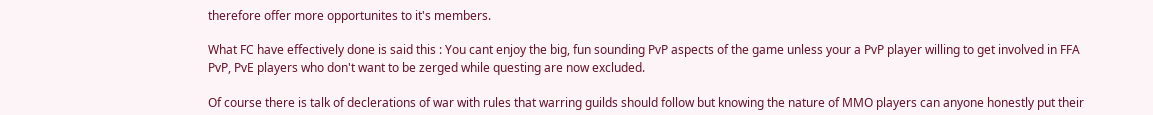therefore offer more opportunites to it's members.

What FC have effectively done is said this : You cant enjoy the big, fun sounding PvP aspects of the game unless your a PvP player willing to get involved in FFA PvP, PvE players who don't want to be zerged while questing are now excluded.

Of course there is talk of declerations of war with rules that warring guilds should follow but knowing the nature of MMO players can anyone honestly put their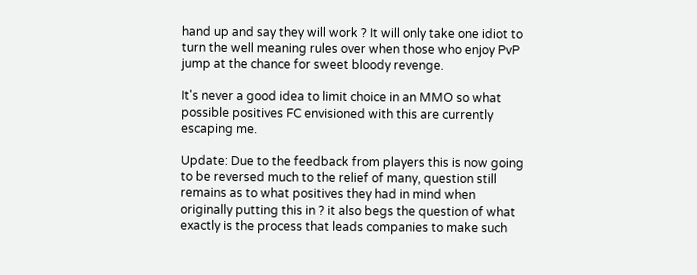hand up and say they will work ? It will only take one idiot to turn the well meaning rules over when those who enjoy PvP jump at the chance for sweet bloody revenge.

It's never a good idea to limit choice in an MMO so what possible positives FC envisioned with this are currently escaping me.

Update: Due to the feedback from players this is now going to be reversed much to the relief of many, question still remains as to what positives they had in mind when originally putting this in ? it also begs the question of what exactly is the process that leads companies to make such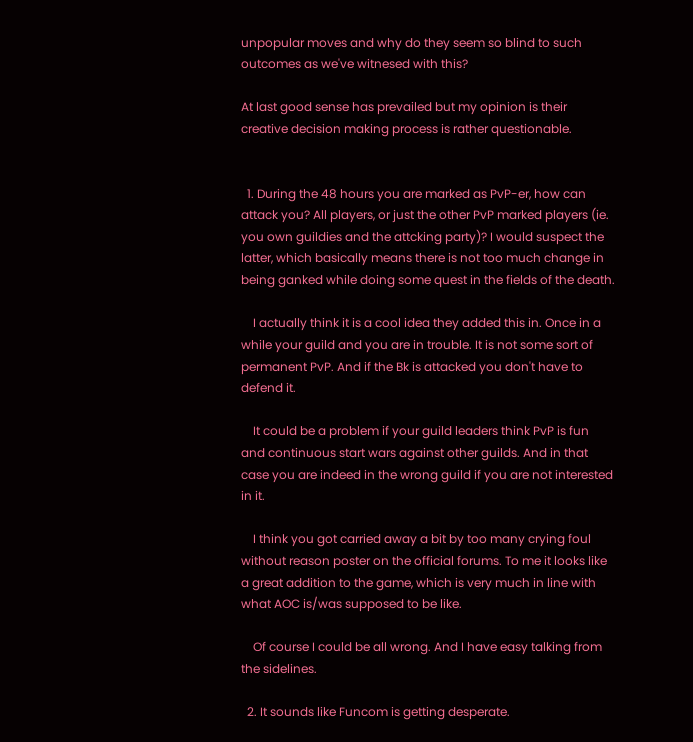unpopular moves and why do they seem so blind to such outcomes as we've witnesed with this?

At last good sense has prevailed but my opinion is their creative decision making process is rather questionable.


  1. During the 48 hours you are marked as PvP-er, how can attack you? All players, or just the other PvP marked players (ie. you own guildies and the attcking party)? I would suspect the latter, which basically means there is not too much change in being ganked while doing some quest in the fields of the death.

    I actually think it is a cool idea they added this in. Once in a while your guild and you are in trouble. It is not some sort of permanent PvP. And if the Bk is attacked you don't have to defend it.

    It could be a problem if your guild leaders think PvP is fun and continuous start wars against other guilds. And in that case you are indeed in the wrong guild if you are not interested in it.

    I think you got carried away a bit by too many crying foul without reason poster on the official forums. To me it looks like a great addition to the game, which is very much in line with what AOC is/was supposed to be like.

    Of course I could be all wrong. And I have easy talking from the sidelines.

  2. It sounds like Funcom is getting desperate.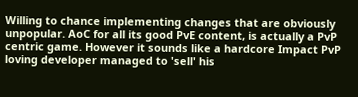Willing to chance implementing changes that are obviously unpopular. AoC for all its good PvE content, is actually a PvP centric game. However it sounds like a hardcore Impact PvP loving developer managed to 'sell' his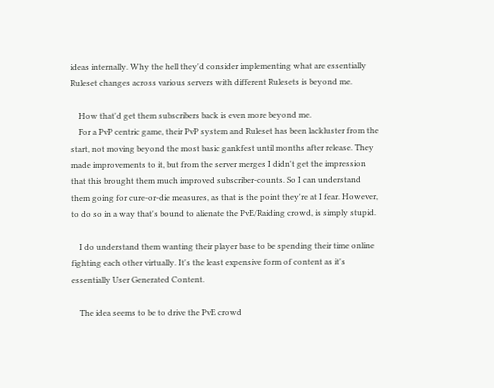ideas internally. Why the hell they'd consider implementing what are essentially Ruleset changes across various servers with different Rulesets is beyond me.

    How that'd get them subscribers back is even more beyond me.
    For a PvP centric game, their PvP system and Ruleset has been lackluster from the start, not moving beyond the most basic gankfest until months after release. They made improvements to it, but from the server merges I didn't get the impression that this brought them much improved subscriber-counts. So I can understand them going for cure-or-die measures, as that is the point they're at I fear. However, to do so in a way that's bound to alienate the PvE/Raiding crowd, is simply stupid.

    I do understand them wanting their player base to be spending their time online fighting each other virtually. It's the least expensive form of content as it's essentially User Generated Content.

    The idea seems to be to drive the PvE crowd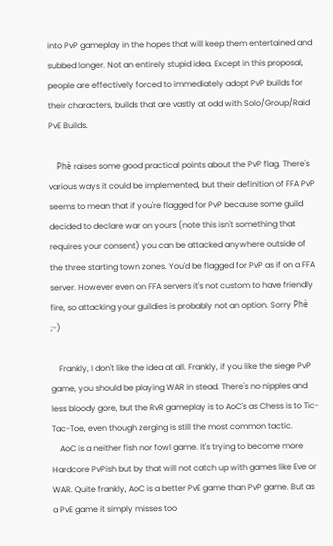into PvP gameplay in the hopes that will keep them entertained and subbed longer. Not an entirely stupid idea. Except in this proposal, people are effectively forced to immediately adopt PvP builds for their characters, builds that are vastly at odd with Solo/Group/Raid PvE Builds.

    Phè raises some good practical points about the PvP flag. There's various ways it could be implemented, but their definition of FFA PvP seems to mean that if you're flagged for PvP because some guild decided to declare war on yours (note this isn't something that requires your consent) you can be attacked anywhere outside of the three starting town zones. You'd be flagged for PvP as if on a FFA server. However even on FFA servers it's not custom to have friendly fire, so attacking your guildies is probably not an option. Sorry Phè ;-)

    Frankly, I don't like the idea at all. Frankly, if you like the siege PvP game, you should be playing WAR in stead. There's no nipples and less bloody gore, but the RvR gameplay is to AoC's as Chess is to Tic-Tac-Toe, even though zerging is still the most common tactic.
    AoC is a neither fish nor fowl game. It's trying to become more Hardcore PvPish but by that will not catch up with games like Eve or WAR. Quite frankly, AoC is a better PvE game than PvP game. But as a PvE game it simply misses too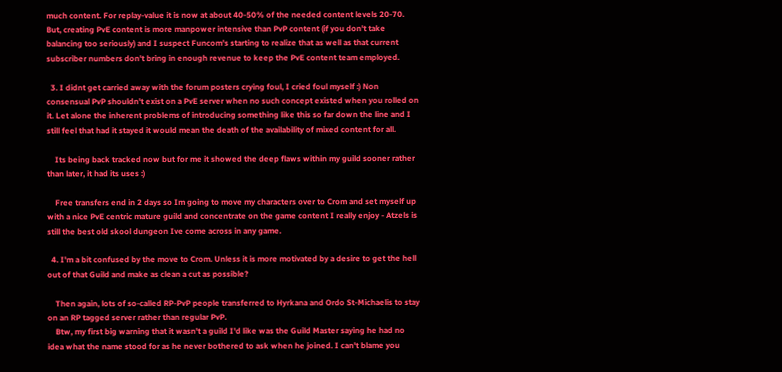much content. For replay-value it is now at about 40-50% of the needed content levels 20-70. But, creating PvE content is more manpower intensive than PvP content (if you don't take balancing too seriously) and I suspect Funcom's starting to realize that as well as that current subscriber numbers don't bring in enough revenue to keep the PvE content team employed.

  3. I didnt get carried away with the forum posters crying foul, I cried foul myself :) Non consensual PvP shouldn't exist on a PvE server when no such concept existed when you rolled on it. Let alone the inherent problems of introducing something like this so far down the line and I still feel that had it stayed it would mean the death of the availability of mixed content for all.

    Its being back tracked now but for me it showed the deep flaws within my guild sooner rather than later, it had its uses :)

    Free transfers end in 2 days so Im going to move my characters over to Crom and set myself up with a nice PvE centric mature guild and concentrate on the game content I really enjoy - Atzels is still the best old skool dungeon Ive come across in any game.

  4. I'm a bit confused by the move to Crom. Unless it is more motivated by a desire to get the hell out of that Guild and make as clean a cut as possible?

    Then again, lots of so-called RP-PvP people transferred to Hyrkana and Ordo St-Michaelis to stay on an RP tagged server rather than regular PvP.
    Btw, my first big warning that it wasn't a guild I'd like was the Guild Master saying he had no idea what the name stood for as he never bothered to ask when he joined. I can't blame you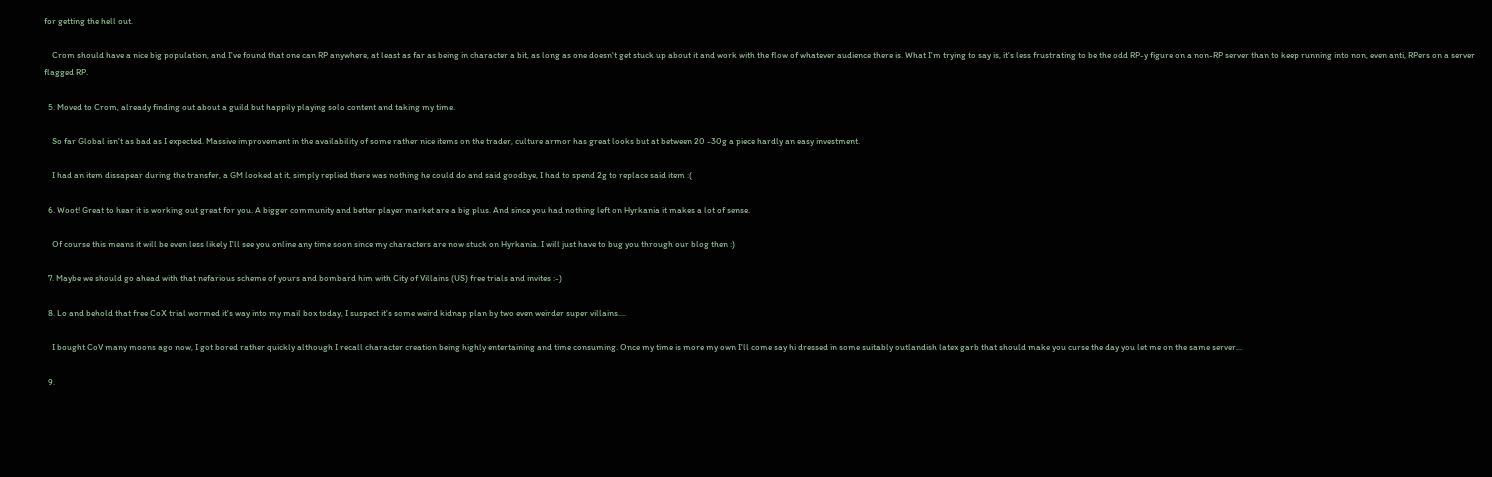for getting the hell out.

    Crom should have a nice big population, and I've found that one can RP anywhere, at least as far as being in character a bit, as long as one doesn't get stuck up about it and work with the flow of whatever audience there is. What I'm trying to say is, it's less frustrating to be the odd RP-y figure on a non-RP server than to keep running into non, even anti, RPers on a server flagged RP.

  5. Moved to Crom, already finding out about a guild but happily playing solo content and taking my time.

    So far Global isn't as bad as I expected. Massive improvement in the availability of some rather nice items on the trader, culture armor has great looks but at between 20 -30g a piece hardly an easy investment.

    I had an item dissapear during the transfer, a GM looked at it, simply replied there was nothing he could do and said goodbye, I had to spend 2g to replace said item :(

  6. Woot! Great to hear it is working out great for you. A bigger community and better player market are a big plus. And since you had nothing left on Hyrkania it makes a lot of sense.

    Of course this means it will be even less likely I'll see you online any time soon since my characters are now stuck on Hyrkania. I will just have to bug you through our blog then :)

  7. Maybe we should go ahead with that nefarious scheme of yours and bombard him with City of Villains (US) free trials and invites :-)

  8. Lo and behold that free CoX trial wormed it's way into my mail box today, I suspect it's some weird kidnap plan by two even weirder super villains....

    I bought CoV many moons ago now, I got bored rather quickly although I recall character creation being highly entertaining and time consuming. Once my time is more my own I'll come say hi dressed in some suitably outlandish latex garb that should make you curse the day you let me on the same server...

  9.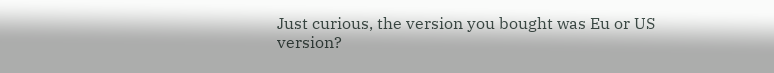Just curious, the version you bought was Eu or US version?